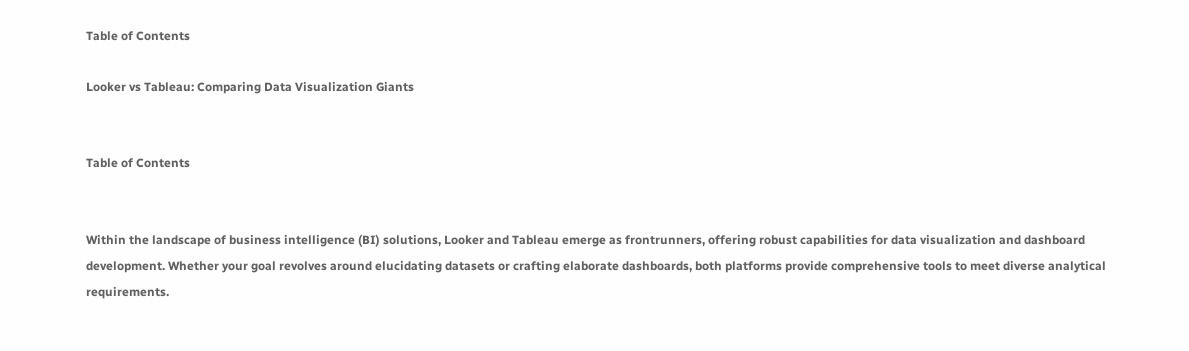Table of Contents

Looker vs Tableau: Comparing Data Visualization Giants


Table of Contents


Within the landscape of business intelligence (BI) solutions, Looker and Tableau emerge as frontrunners, offering robust capabilities for data visualization and dashboard development. Whether your goal revolves around elucidating datasets or crafting elaborate dashboards, both platforms provide comprehensive tools to meet diverse analytical requirements.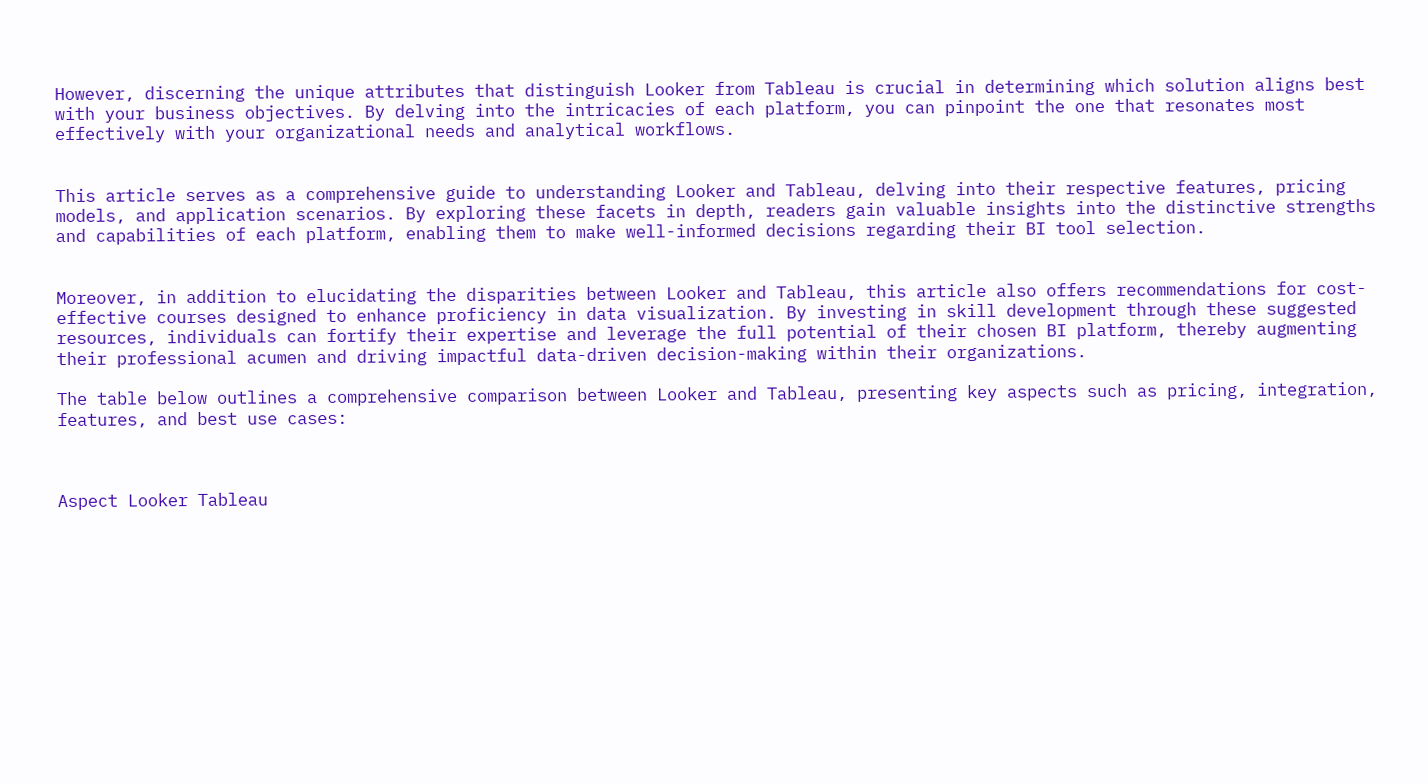However, discerning the unique attributes that distinguish Looker from Tableau is crucial in determining which solution aligns best with your business objectives. By delving into the intricacies of each platform, you can pinpoint the one that resonates most effectively with your organizational needs and analytical workflows.


This article serves as a comprehensive guide to understanding Looker and Tableau, delving into their respective features, pricing models, and application scenarios. By exploring these facets in depth, readers gain valuable insights into the distinctive strengths and capabilities of each platform, enabling them to make well-informed decisions regarding their BI tool selection.


Moreover, in addition to elucidating the disparities between Looker and Tableau, this article also offers recommendations for cost-effective courses designed to enhance proficiency in data visualization. By investing in skill development through these suggested resources, individuals can fortify their expertise and leverage the full potential of their chosen BI platform, thereby augmenting their professional acumen and driving impactful data-driven decision-making within their organizations.

The table below outlines a comprehensive comparison between Looker and Tableau, presenting key aspects such as pricing, integration, features, and best use cases:



Aspect Looker Tableau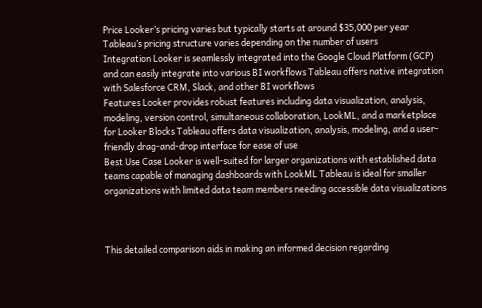Price Looker’s pricing varies but typically starts at around $35,000 per year Tableau’s pricing structure varies depending on the number of users
Integration Looker is seamlessly integrated into the Google Cloud Platform (GCP) and can easily integrate into various BI workflows Tableau offers native integration with Salesforce CRM, Slack, and other BI workflows
Features Looker provides robust features including data visualization, analysis, modeling, version control, simultaneous collaboration, LookML, and a marketplace for Looker Blocks Tableau offers data visualization, analysis, modeling, and a user-friendly drag-and-drop interface for ease of use
Best Use Case Looker is well-suited for larger organizations with established data teams capable of managing dashboards with LookML Tableau is ideal for smaller organizations with limited data team members needing accessible data visualizations



This detailed comparison aids in making an informed decision regarding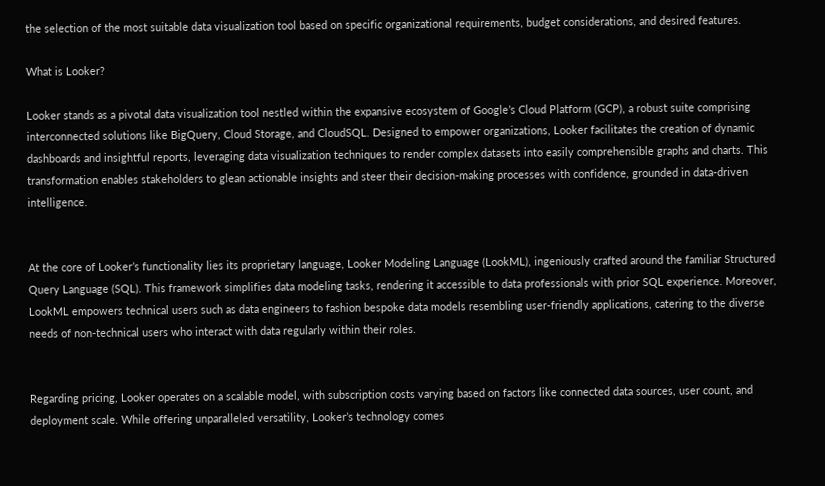the selection of the most suitable data visualization tool based on specific organizational requirements, budget considerations, and desired features.

What is Looker?

Looker stands as a pivotal data visualization tool nestled within the expansive ecosystem of Google’s Cloud Platform (GCP), a robust suite comprising interconnected solutions like BigQuery, Cloud Storage, and CloudSQL. Designed to empower organizations, Looker facilitates the creation of dynamic dashboards and insightful reports, leveraging data visualization techniques to render complex datasets into easily comprehensible graphs and charts. This transformation enables stakeholders to glean actionable insights and steer their decision-making processes with confidence, grounded in data-driven intelligence.


At the core of Looker’s functionality lies its proprietary language, Looker Modeling Language (LookML), ingeniously crafted around the familiar Structured Query Language (SQL). This framework simplifies data modeling tasks, rendering it accessible to data professionals with prior SQL experience. Moreover, LookML empowers technical users such as data engineers to fashion bespoke data models resembling user-friendly applications, catering to the diverse needs of non-technical users who interact with data regularly within their roles.


Regarding pricing, Looker operates on a scalable model, with subscription costs varying based on factors like connected data sources, user count, and deployment scale. While offering unparalleled versatility, Looker’s technology comes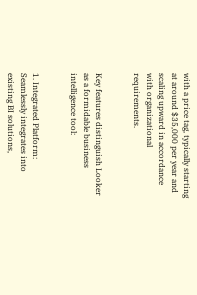with a price tag, typically starting at around $35,000 per year and scaling upward in accordance with organizational requirements.


Key features distinguish Looker as a formidable business intelligence tool:


1. Integrated Platform: Seamlessly integrates into existing BI solutions,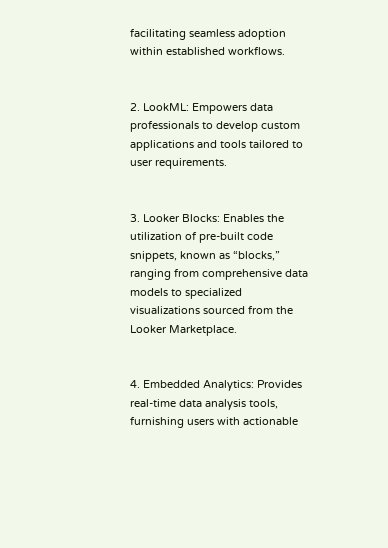facilitating seamless adoption within established workflows.


2. LookML: Empowers data professionals to develop custom applications and tools tailored to user requirements.


3. Looker Blocks: Enables the utilization of pre-built code snippets, known as “blocks,” ranging from comprehensive data models to specialized visualizations sourced from the Looker Marketplace.


4. Embedded Analytics: Provides real-time data analysis tools, furnishing users with actionable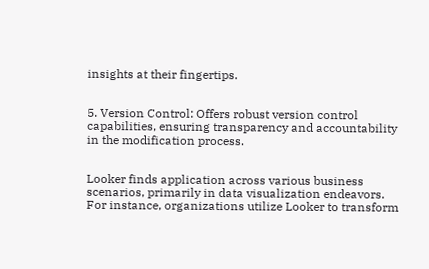insights at their fingertips.


5. Version Control: Offers robust version control capabilities, ensuring transparency and accountability in the modification process.


Looker finds application across various business scenarios, primarily in data visualization endeavors. For instance, organizations utilize Looker to transform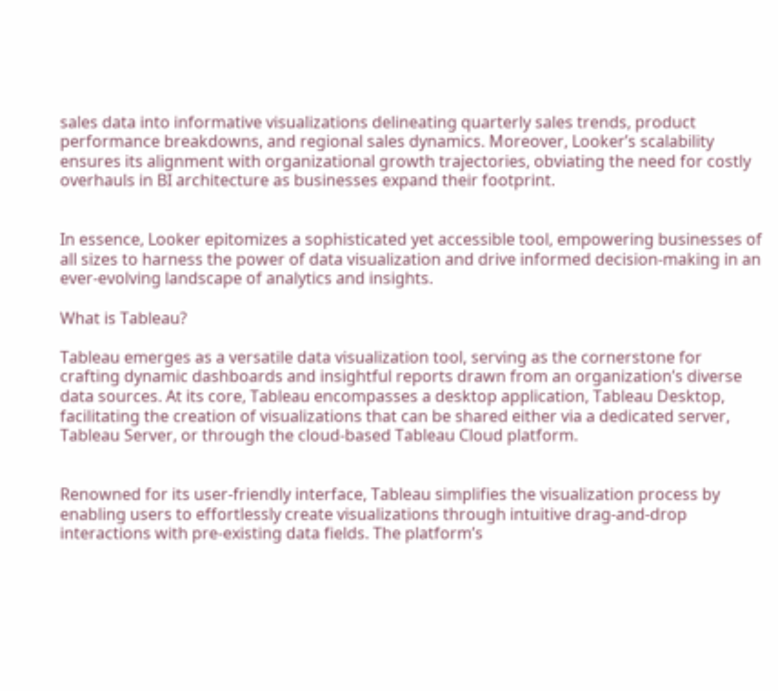sales data into informative visualizations delineating quarterly sales trends, product performance breakdowns, and regional sales dynamics. Moreover, Looker’s scalability ensures its alignment with organizational growth trajectories, obviating the need for costly overhauls in BI architecture as businesses expand their footprint.


In essence, Looker epitomizes a sophisticated yet accessible tool, empowering businesses of all sizes to harness the power of data visualization and drive informed decision-making in an ever-evolving landscape of analytics and insights.

What is Tableau?

Tableau emerges as a versatile data visualization tool, serving as the cornerstone for crafting dynamic dashboards and insightful reports drawn from an organization’s diverse data sources. At its core, Tableau encompasses a desktop application, Tableau Desktop, facilitating the creation of visualizations that can be shared either via a dedicated server, Tableau Server, or through the cloud-based Tableau Cloud platform.


Renowned for its user-friendly interface, Tableau simplifies the visualization process by enabling users to effortlessly create visualizations through intuitive drag-and-drop interactions with pre-existing data fields. The platform’s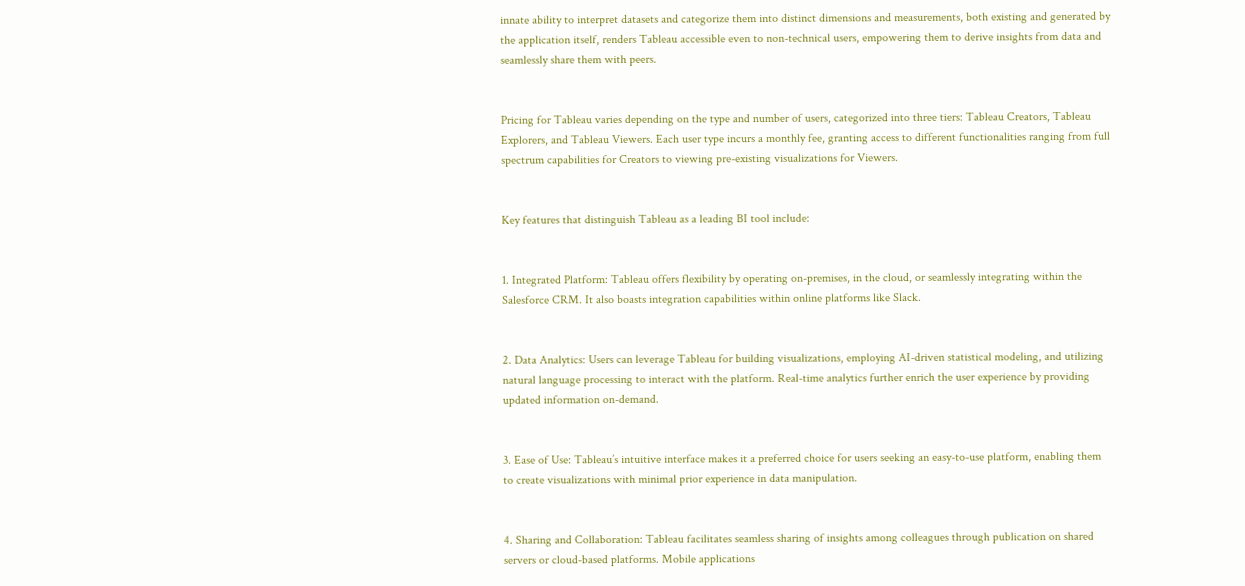innate ability to interpret datasets and categorize them into distinct dimensions and measurements, both existing and generated by the application itself, renders Tableau accessible even to non-technical users, empowering them to derive insights from data and seamlessly share them with peers.


Pricing for Tableau varies depending on the type and number of users, categorized into three tiers: Tableau Creators, Tableau Explorers, and Tableau Viewers. Each user type incurs a monthly fee, granting access to different functionalities ranging from full spectrum capabilities for Creators to viewing pre-existing visualizations for Viewers.


Key features that distinguish Tableau as a leading BI tool include:


1. Integrated Platform: Tableau offers flexibility by operating on-premises, in the cloud, or seamlessly integrating within the Salesforce CRM. It also boasts integration capabilities within online platforms like Slack.


2. Data Analytics: Users can leverage Tableau for building visualizations, employing AI-driven statistical modeling, and utilizing natural language processing to interact with the platform. Real-time analytics further enrich the user experience by providing updated information on-demand.


3. Ease of Use: Tableau’s intuitive interface makes it a preferred choice for users seeking an easy-to-use platform, enabling them to create visualizations with minimal prior experience in data manipulation.


4. Sharing and Collaboration: Tableau facilitates seamless sharing of insights among colleagues through publication on shared servers or cloud-based platforms. Mobile applications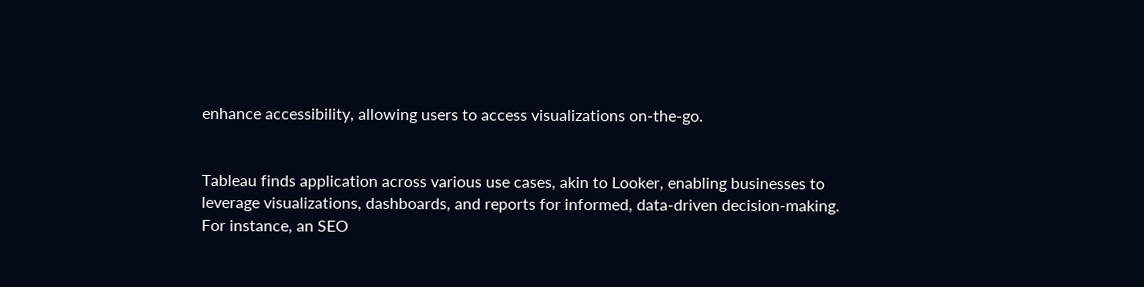enhance accessibility, allowing users to access visualizations on-the-go.


Tableau finds application across various use cases, akin to Looker, enabling businesses to leverage visualizations, dashboards, and reports for informed, data-driven decision-making. For instance, an SEO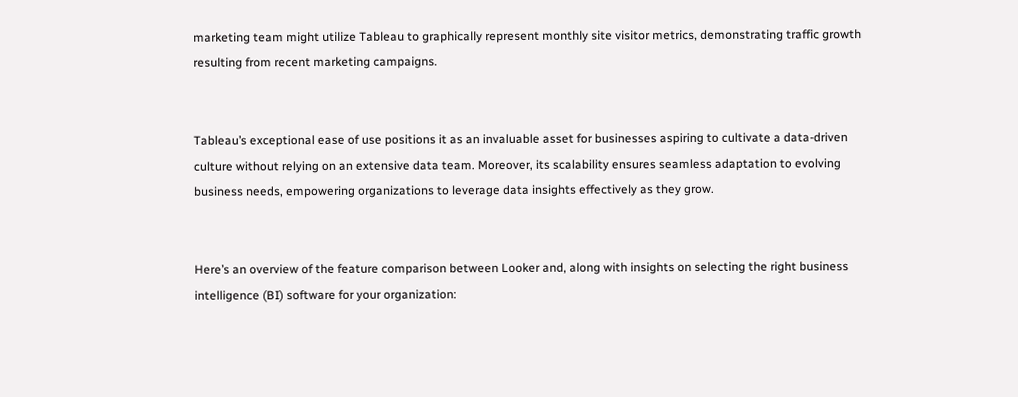marketing team might utilize Tableau to graphically represent monthly site visitor metrics, demonstrating traffic growth resulting from recent marketing campaigns.


Tableau’s exceptional ease of use positions it as an invaluable asset for businesses aspiring to cultivate a data-driven culture without relying on an extensive data team. Moreover, its scalability ensures seamless adaptation to evolving business needs, empowering organizations to leverage data insights effectively as they grow.


Here’s an overview of the feature comparison between Looker and, along with insights on selecting the right business intelligence (BI) software for your organization: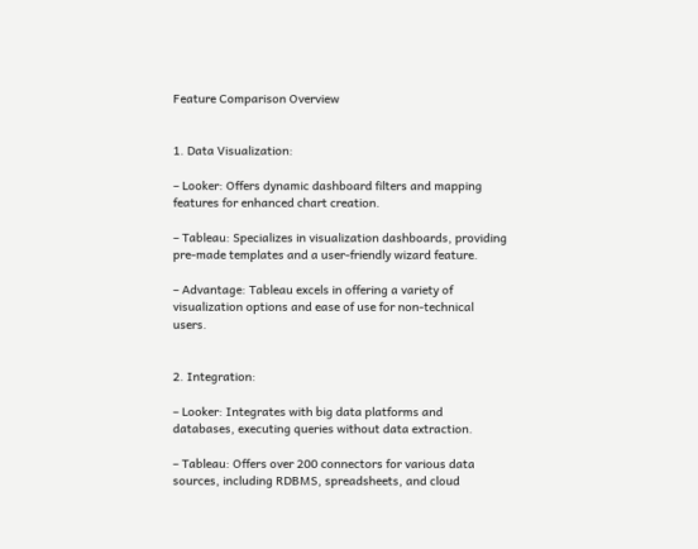Feature Comparison Overview


1. Data Visualization:

– Looker: Offers dynamic dashboard filters and mapping features for enhanced chart creation.

– Tableau: Specializes in visualization dashboards, providing pre-made templates and a user-friendly wizard feature.

– Advantage: Tableau excels in offering a variety of visualization options and ease of use for non-technical users.


2. Integration:

– Looker: Integrates with big data platforms and databases, executing queries without data extraction.

– Tableau: Offers over 200 connectors for various data sources, including RDBMS, spreadsheets, and cloud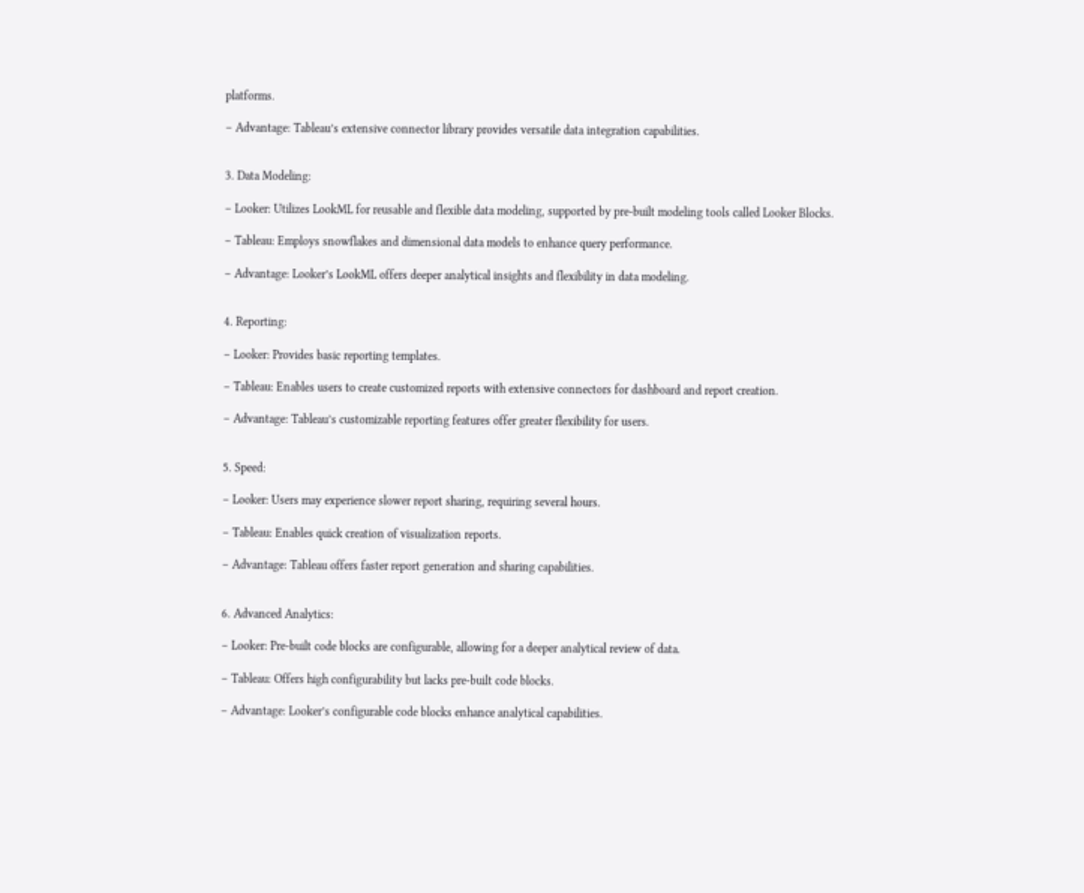platforms.

– Advantage: Tableau’s extensive connector library provides versatile data integration capabilities.


3. Data Modeling:

– Looker: Utilizes LookML for reusable and flexible data modeling, supported by pre-built modeling tools called Looker Blocks.

– Tableau: Employs snowflakes and dimensional data models to enhance query performance.

– Advantage: Looker’s LookML offers deeper analytical insights and flexibility in data modeling.


4. Reporting:

– Looker: Provides basic reporting templates.

– Tableau: Enables users to create customized reports with extensive connectors for dashboard and report creation.

– Advantage: Tableau’s customizable reporting features offer greater flexibility for users.


5. Speed:

– Looker: Users may experience slower report sharing, requiring several hours.

– Tableau: Enables quick creation of visualization reports.

– Advantage: Tableau offers faster report generation and sharing capabilities.


6. Advanced Analytics:

– Looker: Pre-built code blocks are configurable, allowing for a deeper analytical review of data.

– Tableau: Offers high configurability but lacks pre-built code blocks.

– Advantage: Looker’s configurable code blocks enhance analytical capabilities.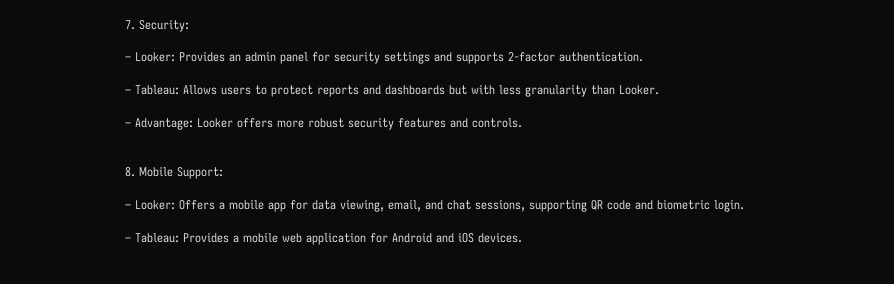7. Security:

– Looker: Provides an admin panel for security settings and supports 2-factor authentication.

– Tableau: Allows users to protect reports and dashboards but with less granularity than Looker.

– Advantage: Looker offers more robust security features and controls.


8. Mobile Support:

– Looker: Offers a mobile app for data viewing, email, and chat sessions, supporting QR code and biometric login.

– Tableau: Provides a mobile web application for Android and iOS devices.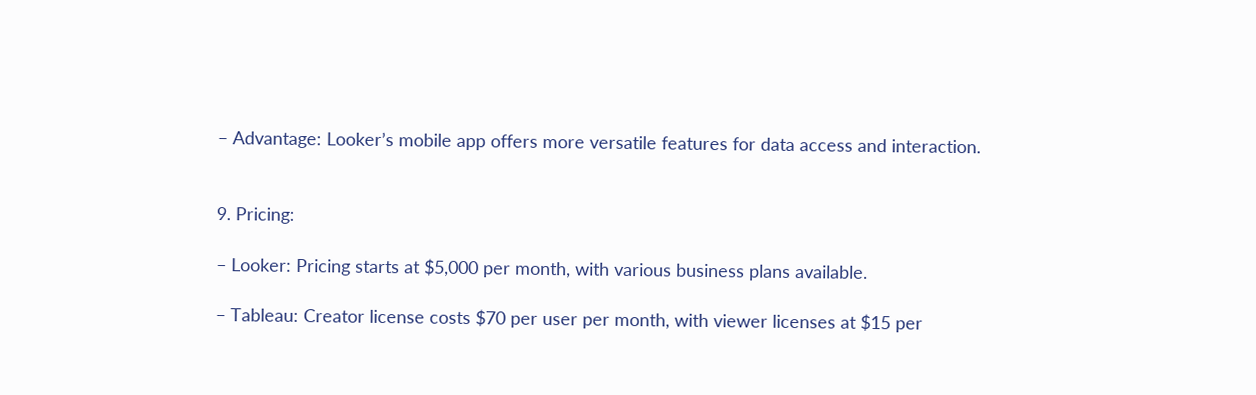– Advantage: Looker’s mobile app offers more versatile features for data access and interaction.


9. Pricing:

– Looker: Pricing starts at $5,000 per month, with various business plans available.

– Tableau: Creator license costs $70 per user per month, with viewer licenses at $15 per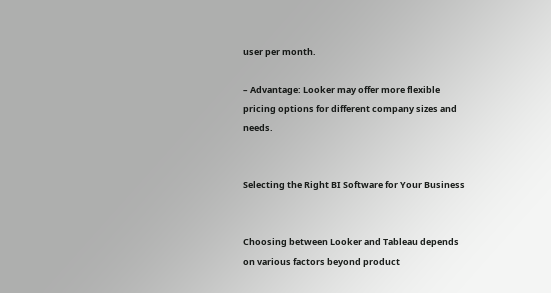user per month.

– Advantage: Looker may offer more flexible pricing options for different company sizes and needs.


Selecting the Right BI Software for Your Business


Choosing between Looker and Tableau depends on various factors beyond product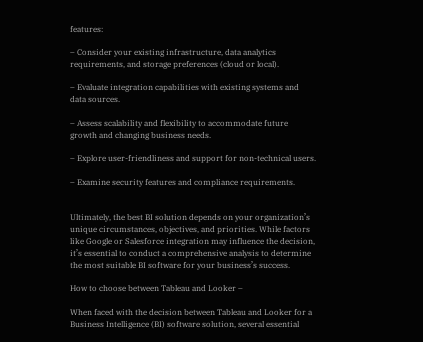features:

– Consider your existing infrastructure, data analytics requirements, and storage preferences (cloud or local).

– Evaluate integration capabilities with existing systems and data sources.

– Assess scalability and flexibility to accommodate future growth and changing business needs.

– Explore user-friendliness and support for non-technical users.

– Examine security features and compliance requirements.


Ultimately, the best BI solution depends on your organization’s unique circumstances, objectives, and priorities. While factors like Google or Salesforce integration may influence the decision, it’s essential to conduct a comprehensive analysis to determine the most suitable BI software for your business’s success.

How to choose between Tableau and Looker –

When faced with the decision between Tableau and Looker for a Business Intelligence (BI) software solution, several essential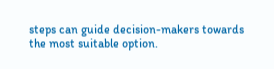steps can guide decision-makers towards the most suitable option.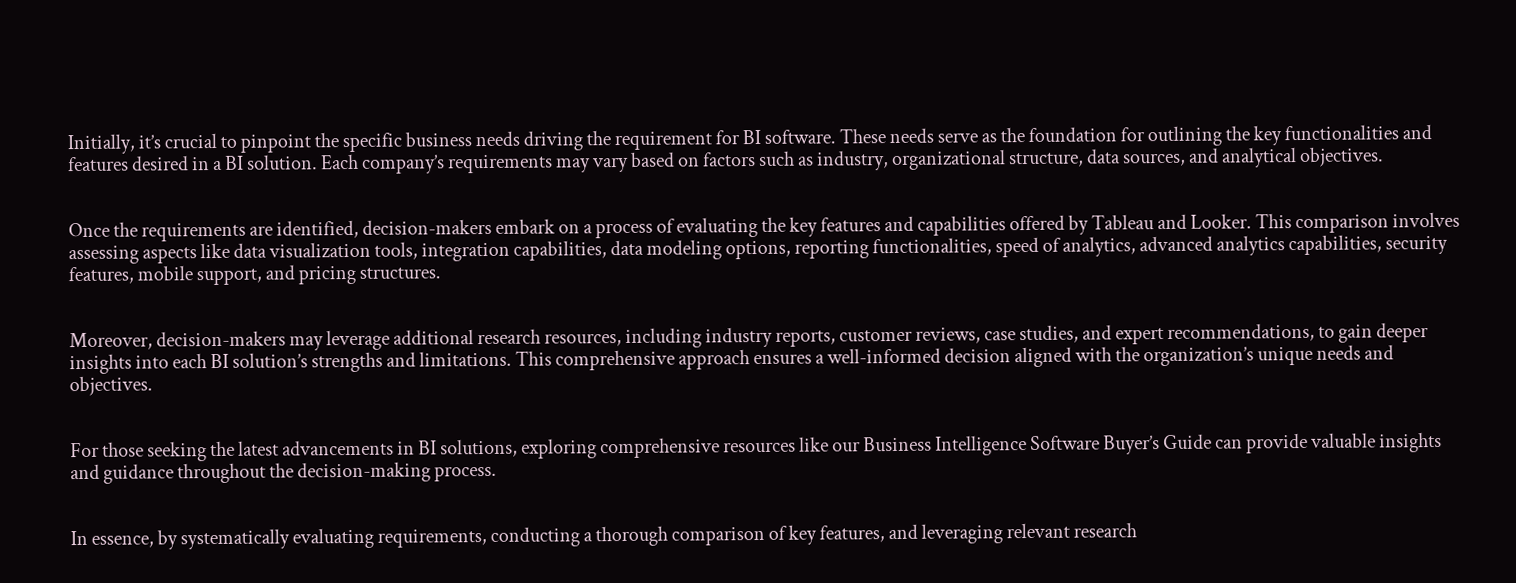Initially, it’s crucial to pinpoint the specific business needs driving the requirement for BI software. These needs serve as the foundation for outlining the key functionalities and features desired in a BI solution. Each company’s requirements may vary based on factors such as industry, organizational structure, data sources, and analytical objectives.


Once the requirements are identified, decision-makers embark on a process of evaluating the key features and capabilities offered by Tableau and Looker. This comparison involves assessing aspects like data visualization tools, integration capabilities, data modeling options, reporting functionalities, speed of analytics, advanced analytics capabilities, security features, mobile support, and pricing structures.


Moreover, decision-makers may leverage additional research resources, including industry reports, customer reviews, case studies, and expert recommendations, to gain deeper insights into each BI solution’s strengths and limitations. This comprehensive approach ensures a well-informed decision aligned with the organization’s unique needs and objectives.


For those seeking the latest advancements in BI solutions, exploring comprehensive resources like our Business Intelligence Software Buyer’s Guide can provide valuable insights and guidance throughout the decision-making process.


In essence, by systematically evaluating requirements, conducting a thorough comparison of key features, and leveraging relevant research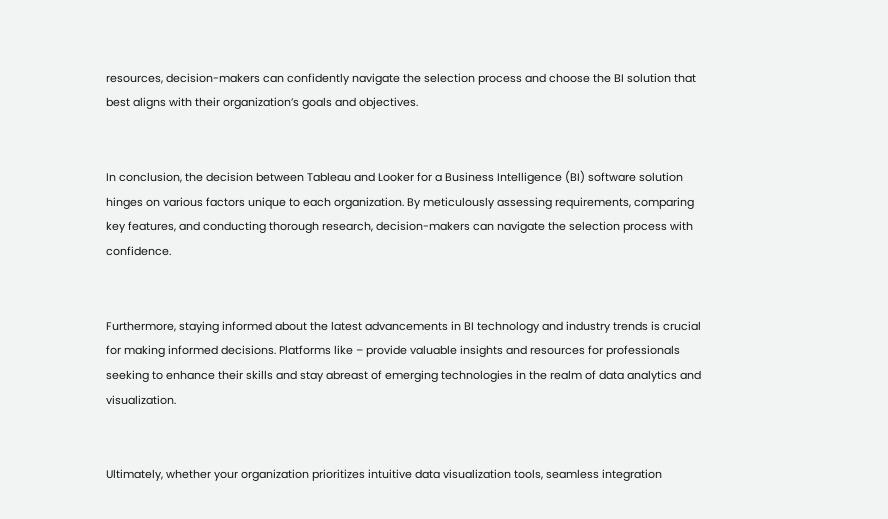resources, decision-makers can confidently navigate the selection process and choose the BI solution that best aligns with their organization’s goals and objectives.


In conclusion, the decision between Tableau and Looker for a Business Intelligence (BI) software solution hinges on various factors unique to each organization. By meticulously assessing requirements, comparing key features, and conducting thorough research, decision-makers can navigate the selection process with confidence.


Furthermore, staying informed about the latest advancements in BI technology and industry trends is crucial for making informed decisions. Platforms like – provide valuable insights and resources for professionals seeking to enhance their skills and stay abreast of emerging technologies in the realm of data analytics and visualization.


Ultimately, whether your organization prioritizes intuitive data visualization tools, seamless integration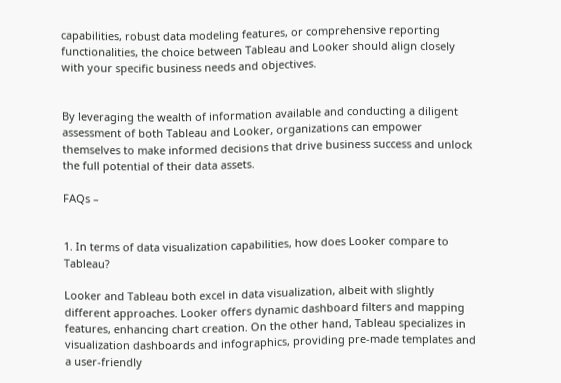capabilities, robust data modeling features, or comprehensive reporting functionalities, the choice between Tableau and Looker should align closely with your specific business needs and objectives.


By leveraging the wealth of information available and conducting a diligent assessment of both Tableau and Looker, organizations can empower themselves to make informed decisions that drive business success and unlock the full potential of their data assets.

FAQs –


1. In terms of data visualization capabilities, how does Looker compare to Tableau?

Looker and Tableau both excel in data visualization, albeit with slightly different approaches. Looker offers dynamic dashboard filters and mapping features, enhancing chart creation. On the other hand, Tableau specializes in visualization dashboards and infographics, providing pre-made templates and a user-friendly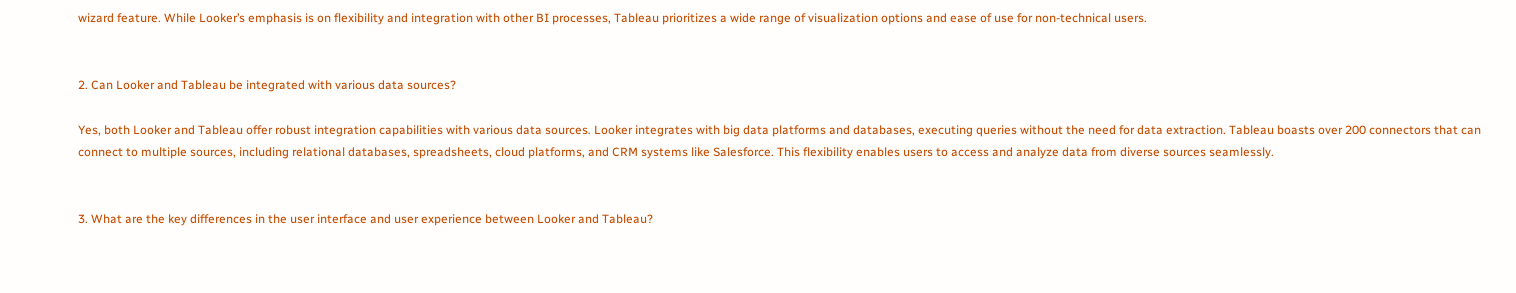wizard feature. While Looker’s emphasis is on flexibility and integration with other BI processes, Tableau prioritizes a wide range of visualization options and ease of use for non-technical users.


2. Can Looker and Tableau be integrated with various data sources?

Yes, both Looker and Tableau offer robust integration capabilities with various data sources. Looker integrates with big data platforms and databases, executing queries without the need for data extraction. Tableau boasts over 200 connectors that can connect to multiple sources, including relational databases, spreadsheets, cloud platforms, and CRM systems like Salesforce. This flexibility enables users to access and analyze data from diverse sources seamlessly.


3. What are the key differences in the user interface and user experience between Looker and Tableau?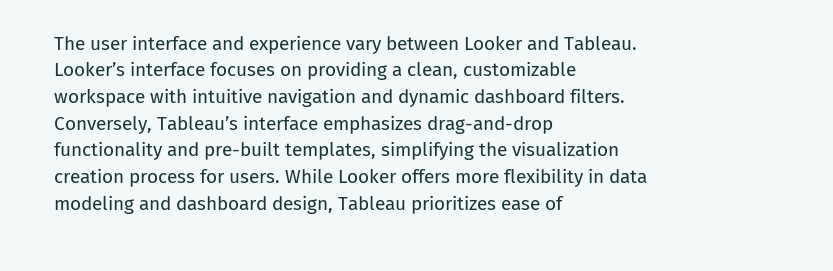The user interface and experience vary between Looker and Tableau. Looker’s interface focuses on providing a clean, customizable workspace with intuitive navigation and dynamic dashboard filters. Conversely, Tableau’s interface emphasizes drag-and-drop functionality and pre-built templates, simplifying the visualization creation process for users. While Looker offers more flexibility in data modeling and dashboard design, Tableau prioritizes ease of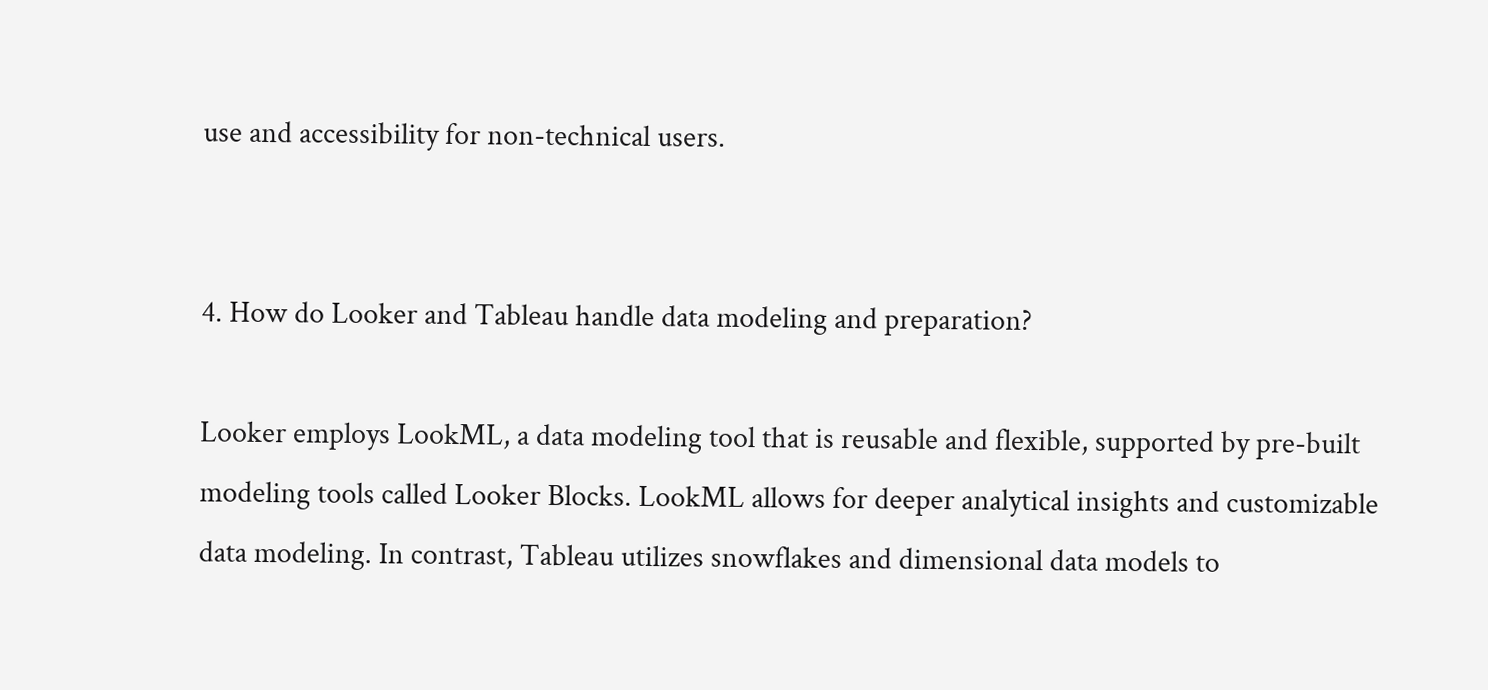use and accessibility for non-technical users.


4. How do Looker and Tableau handle data modeling and preparation?

Looker employs LookML, a data modeling tool that is reusable and flexible, supported by pre-built modeling tools called Looker Blocks. LookML allows for deeper analytical insights and customizable data modeling. In contrast, Tableau utilizes snowflakes and dimensional data models to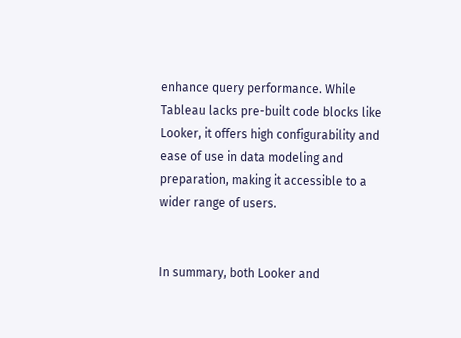enhance query performance. While Tableau lacks pre-built code blocks like Looker, it offers high configurability and ease of use in data modeling and preparation, making it accessible to a wider range of users.


In summary, both Looker and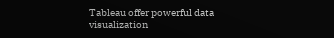Tableau offer powerful data visualization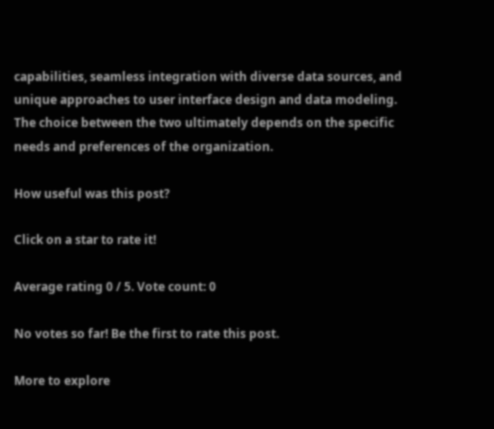capabilities, seamless integration with diverse data sources, and unique approaches to user interface design and data modeling. The choice between the two ultimately depends on the specific needs and preferences of the organization.

How useful was this post?

Click on a star to rate it!

Average rating 0 / 5. Vote count: 0

No votes so far! Be the first to rate this post.

More to explore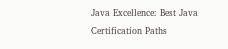Java Excellence: Best Java Certification Paths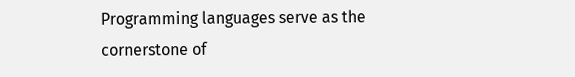Programming languages serve as the cornerstone of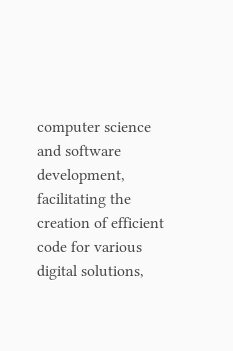computer science and software development, facilitating the creation of efficient code for various digital solutions,